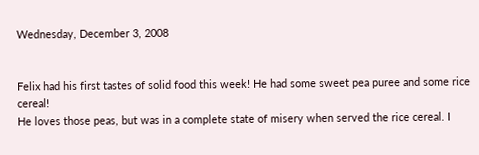Wednesday, December 3, 2008


Felix had his first tastes of solid food this week! He had some sweet pea puree and some rice cereal!
He loves those peas, but was in a complete state of misery when served the rice cereal. I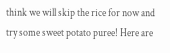think we will skip the rice for now and try some sweet potato puree! Here are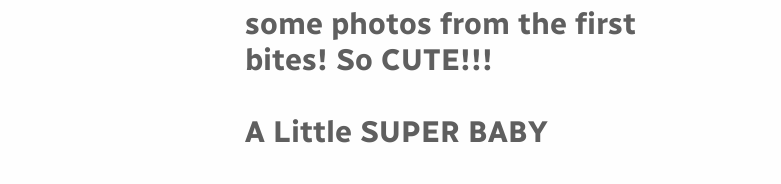some photos from the first bites! So CUTE!!!

A Little SUPER BABY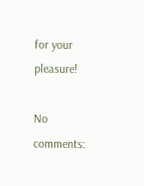for your pleasure!

No comments: